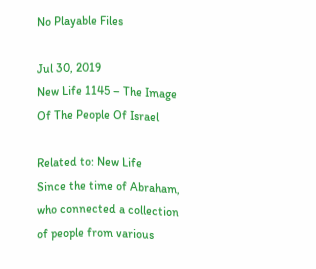No Playable Files

Jul 30, 2019
New Life 1145 – The Image Of The People Of Israel

Related to: New Life
Since the time of Abraham, who connected a collection of people from various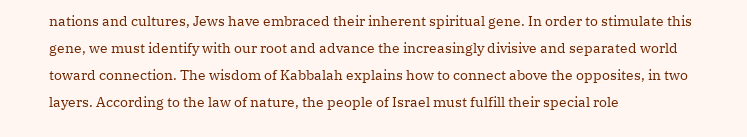nations and cultures, Jews have embraced their inherent spiritual gene. In order to stimulate this gene, we must identify with our root and advance the increasingly divisive and separated world toward connection. The wisdom of Kabbalah explains how to connect above the opposites, in two layers. According to the law of nature, the people of Israel must fulfill their special role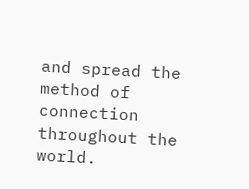and spread the method of connection throughout the world.